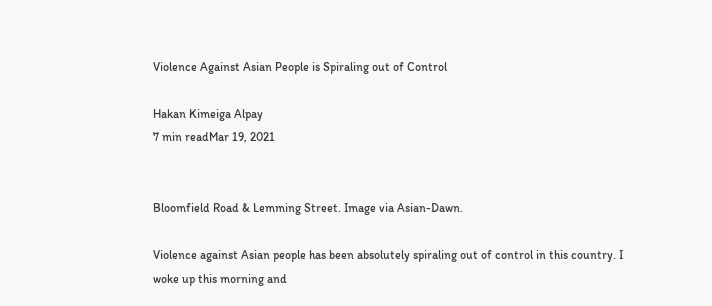Violence Against Asian People is Spiraling out of Control

Hakan Kimeiga Alpay
7 min readMar 19, 2021


Bloomfield Road & Lemming Street. Image via Asian-Dawn.

Violence against Asian people has been absolutely spiraling out of control in this country. I woke up this morning and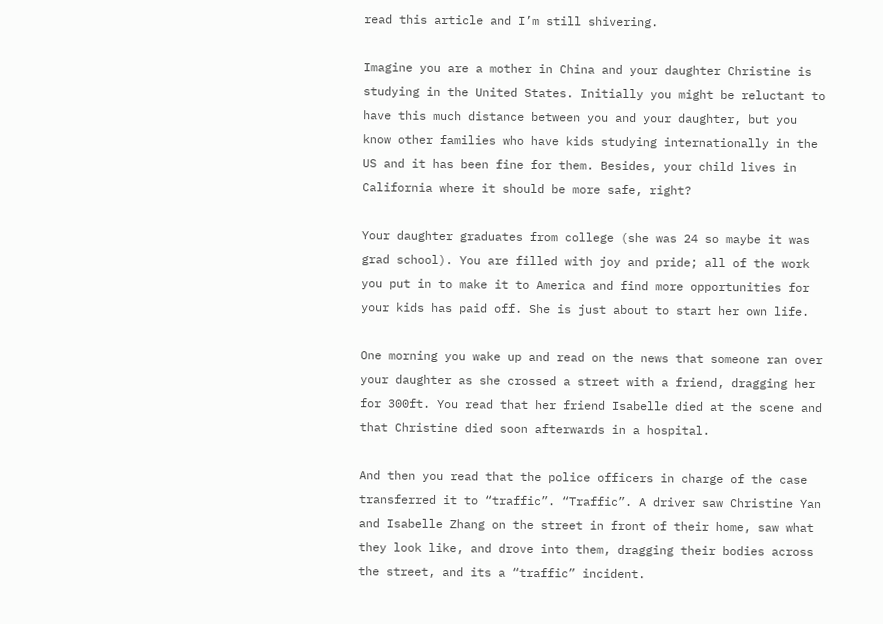read this article and I’m still shivering.

Imagine you are a mother in China and your daughter Christine is studying in the United States. Initially you might be reluctant to have this much distance between you and your daughter, but you know other families who have kids studying internationally in the US and it has been fine for them. Besides, your child lives in California where it should be more safe, right?

Your daughter graduates from college (she was 24 so maybe it was grad school). You are filled with joy and pride; all of the work you put in to make it to America and find more opportunities for your kids has paid off. She is just about to start her own life.

One morning you wake up and read on the news that someone ran over your daughter as she crossed a street with a friend, dragging her for 300ft. You read that her friend Isabelle died at the scene and that Christine died soon afterwards in a hospital.

And then you read that the police officers in charge of the case transferred it to “traffic”. “Traffic”. A driver saw Christine Yan and Isabelle Zhang on the street in front of their home, saw what they look like, and drove into them, dragging their bodies across the street, and its a “traffic” incident.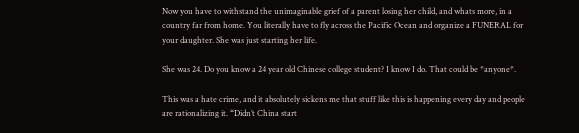Now you have to withstand the unimaginable grief of a parent losing her child, and whats more, in a country far from home. You literally have to fly across the Pacific Ocean and organize a FUNERAL for your daughter. She was just starting her life.

She was 24. Do you know a 24 year old Chinese college student? I know I do. That could be *anyone*.

This was a hate crime, and it absolutely sickens me that stuff like this is happening every day and people are rationalizing it. “Didn’t China start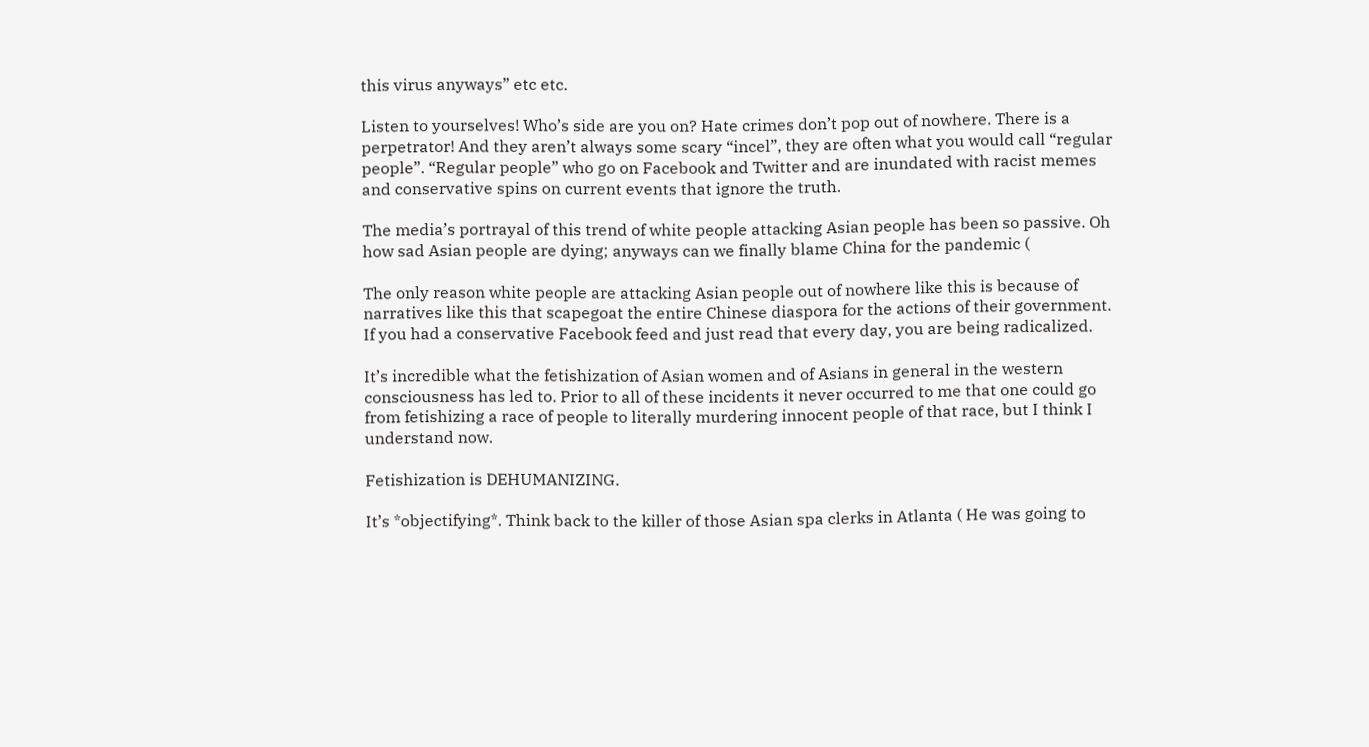this virus anyways” etc etc.

Listen to yourselves! Who’s side are you on? Hate crimes don’t pop out of nowhere. There is a perpetrator! And they aren’t always some scary “incel”, they are often what you would call “regular people”. “Regular people” who go on Facebook and Twitter and are inundated with racist memes and conservative spins on current events that ignore the truth.

The media’s portrayal of this trend of white people attacking Asian people has been so passive. Oh how sad Asian people are dying; anyways can we finally blame China for the pandemic (

The only reason white people are attacking Asian people out of nowhere like this is because of narratives like this that scapegoat the entire Chinese diaspora for the actions of their government. If you had a conservative Facebook feed and just read that every day, you are being radicalized.

It’s incredible what the fetishization of Asian women and of Asians in general in the western consciousness has led to. Prior to all of these incidents it never occurred to me that one could go from fetishizing a race of people to literally murdering innocent people of that race, but I think I understand now.

Fetishization is DEHUMANIZING.

It’s *objectifying*. Think back to the killer of those Asian spa clerks in Atlanta ( He was going to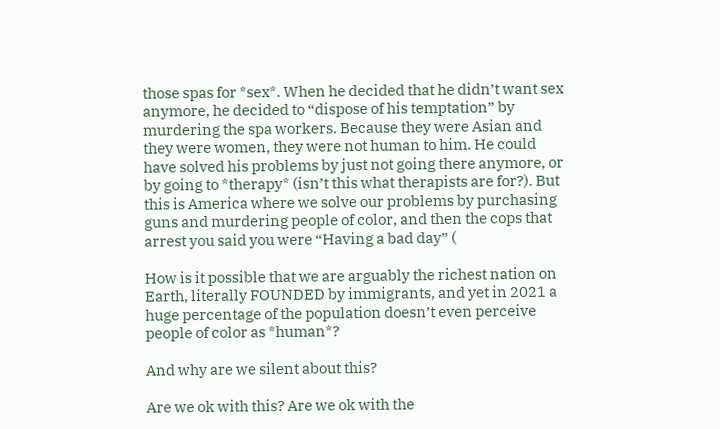those spas for *sex*. When he decided that he didn’t want sex anymore, he decided to “dispose of his temptation” by murdering the spa workers. Because they were Asian and they were women, they were not human to him. He could have solved his problems by just not going there anymore, or by going to *therapy* (isn’t this what therapists are for?). But this is America where we solve our problems by purchasing guns and murdering people of color, and then the cops that arrest you said you were “Having a bad day” (

How is it possible that we are arguably the richest nation on Earth, literally FOUNDED by immigrants, and yet in 2021 a huge percentage of the population doesn’t even perceive people of color as *human*?

And why are we silent about this?

Are we ok with this? Are we ok with the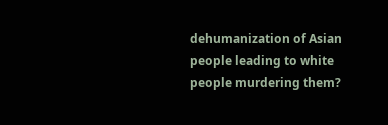dehumanization of Asian people leading to white people murdering them?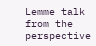Lemme talk from the perspective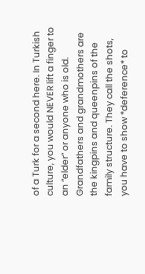of a Turk for a second here. In Turkish culture, you would NEVER lift a finger to an “elder” or anyone who is old. Grandfathers and grandmothers are the kingpins and queenpins of the family structure. They call the shots, you have to show *deference* to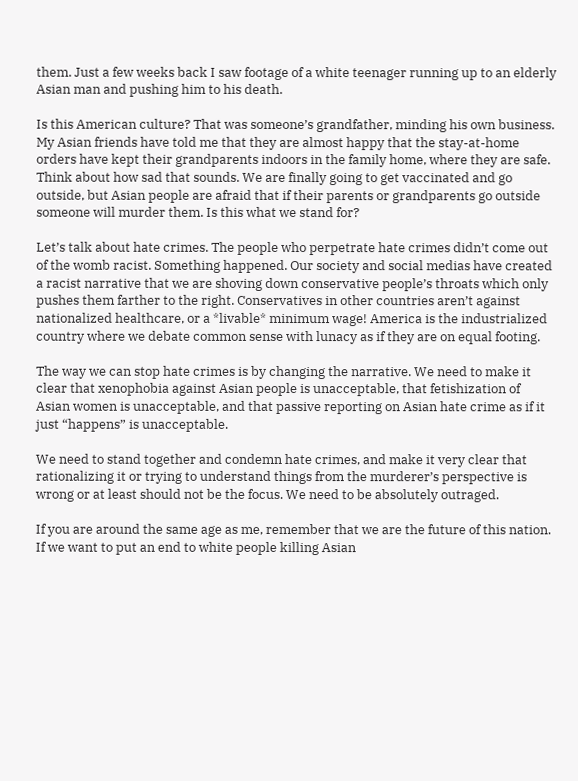them. Just a few weeks back I saw footage of a white teenager running up to an elderly Asian man and pushing him to his death.

Is this American culture? That was someone’s grandfather, minding his own business. My Asian friends have told me that they are almost happy that the stay-at-home orders have kept their grandparents indoors in the family home, where they are safe. Think about how sad that sounds. We are finally going to get vaccinated and go outside, but Asian people are afraid that if their parents or grandparents go outside someone will murder them. Is this what we stand for?

Let’s talk about hate crimes. The people who perpetrate hate crimes didn’t come out of the womb racist. Something happened. Our society and social medias have created a racist narrative that we are shoving down conservative people’s throats which only pushes them farther to the right. Conservatives in other countries aren’t against nationalized healthcare, or a *livable* minimum wage! America is the industrialized country where we debate common sense with lunacy as if they are on equal footing.

The way we can stop hate crimes is by changing the narrative. We need to make it clear that xenophobia against Asian people is unacceptable, that fetishization of Asian women is unacceptable, and that passive reporting on Asian hate crime as if it just “happens” is unacceptable.

We need to stand together and condemn hate crimes, and make it very clear that rationalizing it or trying to understand things from the murderer’s perspective is wrong or at least should not be the focus. We need to be absolutely outraged.

If you are around the same age as me, remember that we are the future of this nation. If we want to put an end to white people killing Asian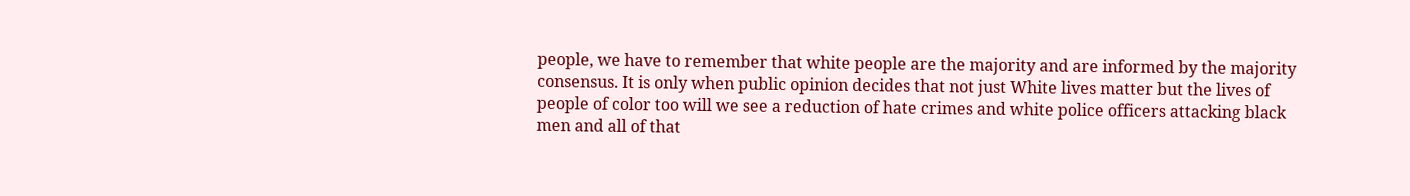people, we have to remember that white people are the majority and are informed by the majority consensus. It is only when public opinion decides that not just White lives matter but the lives of people of color too will we see a reduction of hate crimes and white police officers attacking black men and all of that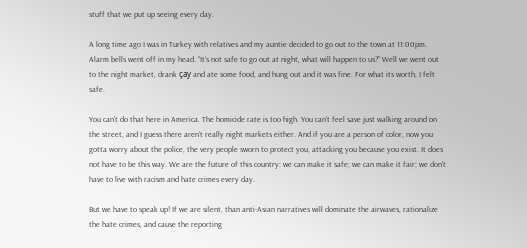stuff that we put up seeing every day.

A long time ago I was in Turkey with relatives and my auntie decided to go out to the town at 11:00pm. Alarm bells went off in my head. “It’s not safe to go out at night, what will happen to us?” Well we went out to the night market, drank çay and ate some food, and hung out and it was fine. For what its worth, I felt safe.

You can’t do that here in America. The homicide rate is too high. You can’t feel save just walking around on the street, and I guess there aren’t really night markets either. And if you are a person of color, now you gotta worry about the police, the very people sworn to protect you, attacking you because you exist. It does not have to be this way. We are the future of this country: we can make it safe; we can make it fair; we don’t have to live with racism and hate crimes every day.

But we have to speak up! If we are silent, than anti-Asian narratives will dominate the airwaves, rationalize the hate crimes, and cause the reporting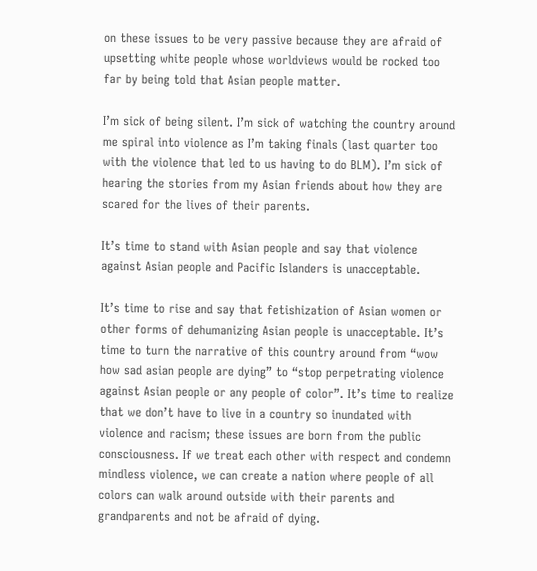on these issues to be very passive because they are afraid of upsetting white people whose worldviews would be rocked too far by being told that Asian people matter.

I’m sick of being silent. I’m sick of watching the country around me spiral into violence as I’m taking finals (last quarter too with the violence that led to us having to do BLM). I’m sick of hearing the stories from my Asian friends about how they are scared for the lives of their parents.

It’s time to stand with Asian people and say that violence against Asian people and Pacific Islanders is unacceptable.

It’s time to rise and say that fetishization of Asian women or other forms of dehumanizing Asian people is unacceptable. It’s time to turn the narrative of this country around from “wow how sad asian people are dying” to “stop perpetrating violence against Asian people or any people of color”. It’s time to realize that we don’t have to live in a country so inundated with violence and racism; these issues are born from the public consciousness. If we treat each other with respect and condemn mindless violence, we can create a nation where people of all colors can walk around outside with their parents and grandparents and not be afraid of dying.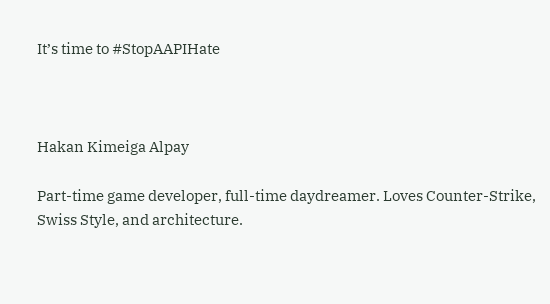It’s time to #StopAAPIHate



Hakan Kimeiga Alpay

Part-time game developer, full-time daydreamer. Loves Counter-Strike, Swiss Style, and architecture.